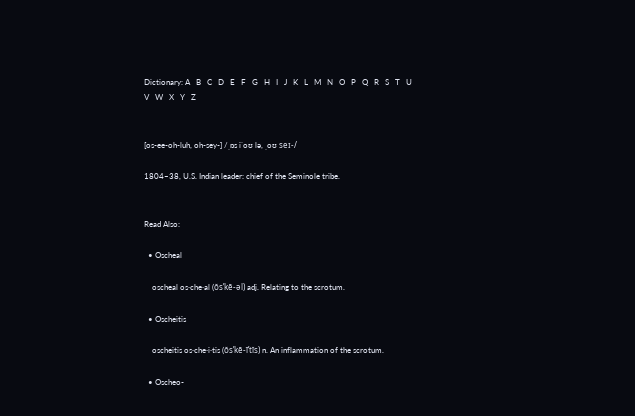Dictionary: A   B   C   D   E   F   G   H   I   J   K   L   M   N   O   P   Q   R   S   T   U   V   W   X   Y   Z


[os-ee-oh-luh, oh-sey‐] /ˌɒs iˈoʊ lə, ˌoʊ seɪ‐/

1804–38, U.S. Indian leader: chief of the Seminole tribe.


Read Also:

  • Oscheal

    oscheal os·che·al (ŏs’kē-əl) adj. Relating to the scrotum.

  • Oscheitis

    oscheitis os·che·i·tis (ŏs’kē-ī’tĭs) n. An inflammation of the scrotum.

  • Oscheo-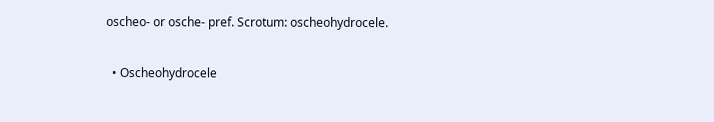oscheo- or osche- pref. Scrotum: oscheohydrocele.

  • Oscheohydrocele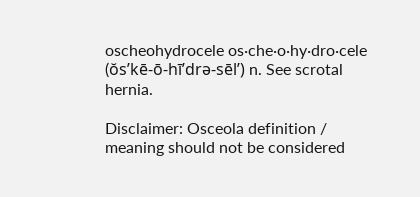oscheohydrocele os·che·o·hy·dro·cele (ŏs’kē-ō-hī’drə-sēl’) n. See scrotal hernia.

Disclaimer: Osceola definition / meaning should not be considered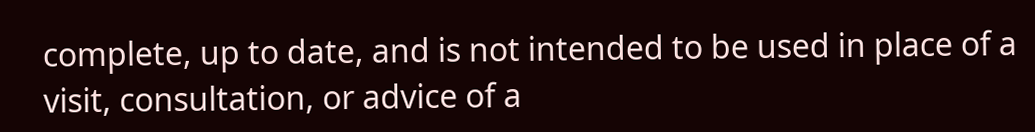complete, up to date, and is not intended to be used in place of a visit, consultation, or advice of a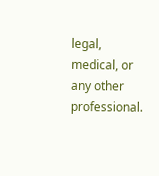legal, medical, or any other professional.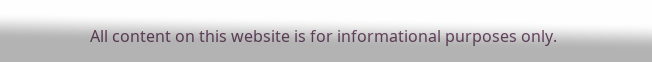All content on this website is for informational purposes only.